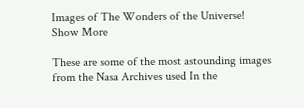Images of The Wonders of the Universe!
Show More

These are some of the most astounding images from the Nasa Archives used In the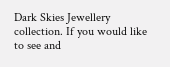Dark Skies Jewellery collection. If you would like to see and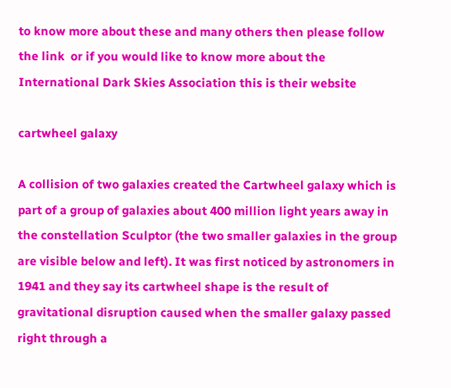to know more about these and many others then please follow the link  or if you would like to know more about the International Dark Skies Association this is their website

cartwheel galaxy

A collision of two galaxies created the Cartwheel galaxy which is part of a group of galaxies about 400 million light years away in the constellation Sculptor (the two smaller galaxies in the group are visible below and left). It was first noticed by astronomers in 1941 and they say its cartwheel shape is the result of gravitational disruption caused when the smaller galaxy passed right through a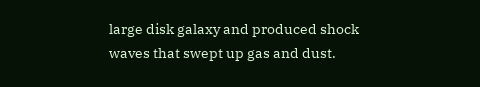large disk galaxy and produced shock waves that swept up gas and dust.